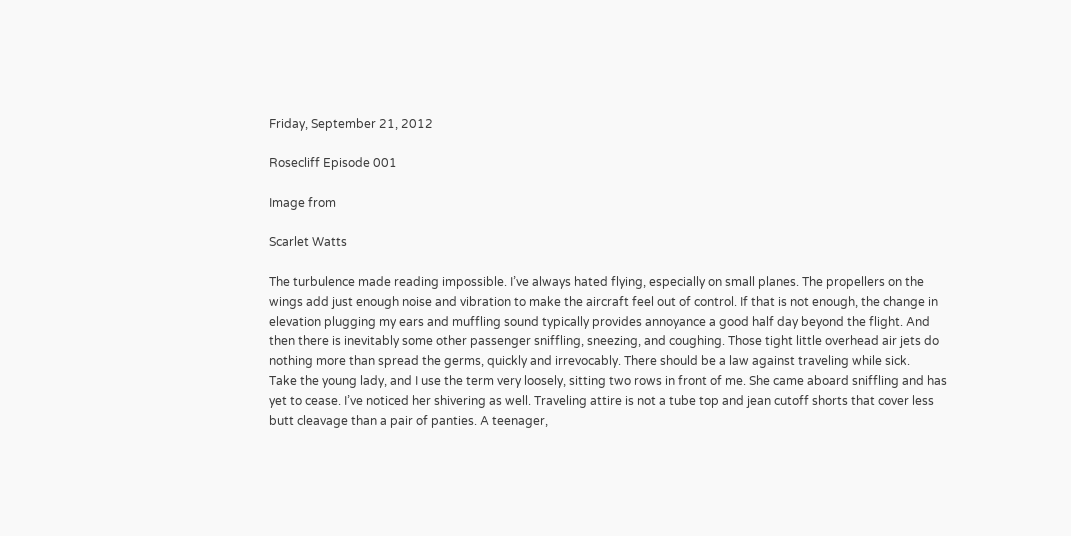Friday, September 21, 2012

Rosecliff Episode 001

Image from

Scarlet Watts

The turbulence made reading impossible. I’ve always hated flying, especially on small planes. The propellers on the wings add just enough noise and vibration to make the aircraft feel out of control. If that is not enough, the change in elevation plugging my ears and muffling sound typically provides annoyance a good half day beyond the flight. And then there is inevitably some other passenger sniffling, sneezing, and coughing. Those tight little overhead air jets do nothing more than spread the germs, quickly and irrevocably. There should be a law against traveling while sick.
Take the young lady, and I use the term very loosely, sitting two rows in front of me. She came aboard sniffling and has yet to cease. I’ve noticed her shivering as well. Traveling attire is not a tube top and jean cutoff shorts that cover less butt cleavage than a pair of panties. A teenager,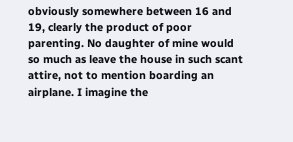obviously somewhere between 16 and 19, clearly the product of poor parenting. No daughter of mine would so much as leave the house in such scant attire, not to mention boarding an airplane. I imagine the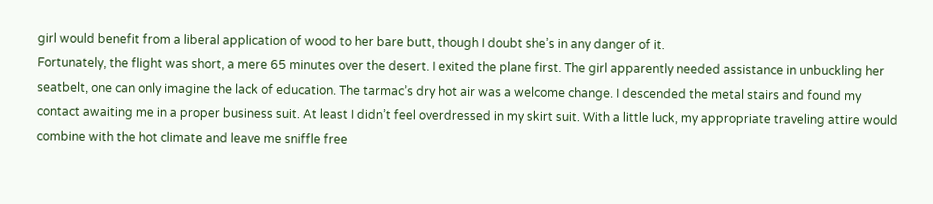girl would benefit from a liberal application of wood to her bare butt, though I doubt she’s in any danger of it.
Fortunately, the flight was short, a mere 65 minutes over the desert. I exited the plane first. The girl apparently needed assistance in unbuckling her seatbelt, one can only imagine the lack of education. The tarmac’s dry hot air was a welcome change. I descended the metal stairs and found my contact awaiting me in a proper business suit. At least I didn’t feel overdressed in my skirt suit. With a little luck, my appropriate traveling attire would combine with the hot climate and leave me sniffle free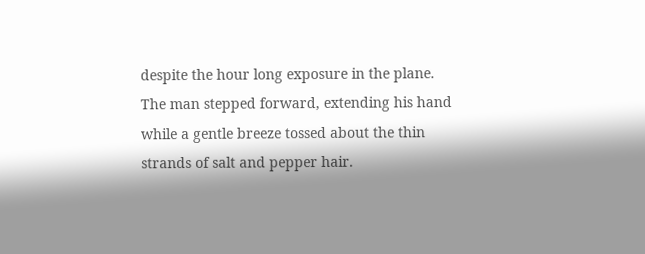despite the hour long exposure in the plane.
The man stepped forward, extending his hand while a gentle breeze tossed about the thin strands of salt and pepper hair.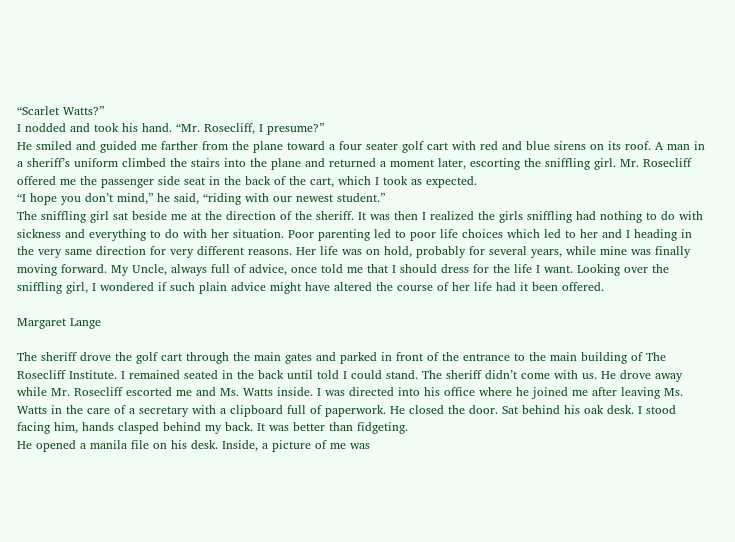“Scarlet Watts?”
I nodded and took his hand. “Mr. Rosecliff, I presume?”
He smiled and guided me farther from the plane toward a four seater golf cart with red and blue sirens on its roof. A man in a sheriff’s uniform climbed the stairs into the plane and returned a moment later, escorting the sniffling girl. Mr. Rosecliff offered me the passenger side seat in the back of the cart, which I took as expected.
“I hope you don’t mind,” he said, “riding with our newest student.”
The sniffling girl sat beside me at the direction of the sheriff. It was then I realized the girls sniffling had nothing to do with sickness and everything to do with her situation. Poor parenting led to poor life choices which led to her and I heading in the very same direction for very different reasons. Her life was on hold, probably for several years, while mine was finally moving forward. My Uncle, always full of advice, once told me that I should dress for the life I want. Looking over the sniffling girl, I wondered if such plain advice might have altered the course of her life had it been offered.

Margaret Lange

The sheriff drove the golf cart through the main gates and parked in front of the entrance to the main building of The Rosecliff Institute. I remained seated in the back until told I could stand. The sheriff didn’t come with us. He drove away while Mr. Rosecliff escorted me and Ms. Watts inside. I was directed into his office where he joined me after leaving Ms. Watts in the care of a secretary with a clipboard full of paperwork. He closed the door. Sat behind his oak desk. I stood facing him, hands clasped behind my back. It was better than fidgeting.
He opened a manila file on his desk. Inside, a picture of me was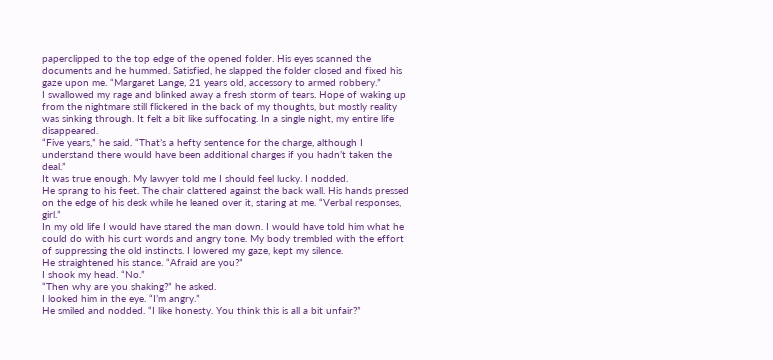paperclipped to the top edge of the opened folder. His eyes scanned the documents and he hummed. Satisfied, he slapped the folder closed and fixed his gaze upon me. “Margaret Lange, 21 years old, accessory to armed robbery.”
I swallowed my rage and blinked away a fresh storm of tears. Hope of waking up from the nightmare still flickered in the back of my thoughts, but mostly reality was sinking through. It felt a bit like suffocating. In a single night, my entire life disappeared.
“Five years,” he said. “That’s a hefty sentence for the charge, although I understand there would have been additional charges if you hadn’t taken the deal.”
It was true enough. My lawyer told me I should feel lucky. I nodded.
He sprang to his feet. The chair clattered against the back wall. His hands pressed on the edge of his desk while he leaned over it, staring at me. “Verbal responses, girl.”
In my old life I would have stared the man down. I would have told him what he could do with his curt words and angry tone. My body trembled with the effort of suppressing the old instincts. I lowered my gaze, kept my silence.
He straightened his stance. “Afraid are you?”
I shook my head. “No.”
“Then why are you shaking?” he asked.
I looked him in the eye. “I’m angry.”
He smiled and nodded. “I like honesty. You think this is all a bit unfair?”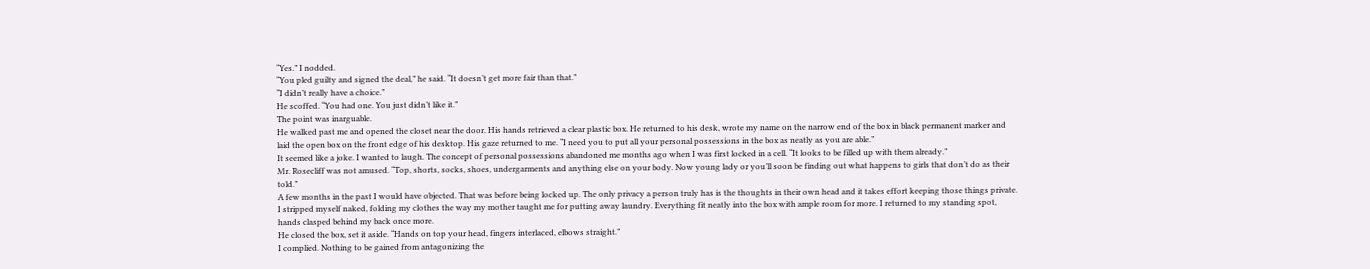“Yes.” I nodded.
“You pled guilty and signed the deal,” he said. “It doesn’t get more fair than that.”
“I didn’t really have a choice.”
He scoffed. “You had one. You just didn’t like it.”
The point was inarguable.
He walked past me and opened the closet near the door. His hands retrieved a clear plastic box. He returned to his desk, wrote my name on the narrow end of the box in black permanent marker and laid the open box on the front edge of his desktop. His gaze returned to me. “I need you to put all your personal possessions in the box as neatly as you are able.”
It seemed like a joke. I wanted to laugh. The concept of personal possessions abandoned me months ago when I was first locked in a cell. “It looks to be filled up with them already.”
Mr. Rosecliff was not amused. “Top, shorts, socks, shoes, undergarments and anything else on your body. Now young lady or you’ll soon be finding out what happens to girls that don’t do as their told.”
A few months in the past I would have objected. That was before being locked up. The only privacy a person truly has is the thoughts in their own head and it takes effort keeping those things private. I stripped myself naked, folding my clothes the way my mother taught me for putting away laundry. Everything fit neatly into the box with ample room for more. I returned to my standing spot, hands clasped behind my back once more.
He closed the box, set it aside. “Hands on top your head, fingers interlaced, elbows straight.”
I complied. Nothing to be gained from antagonizing the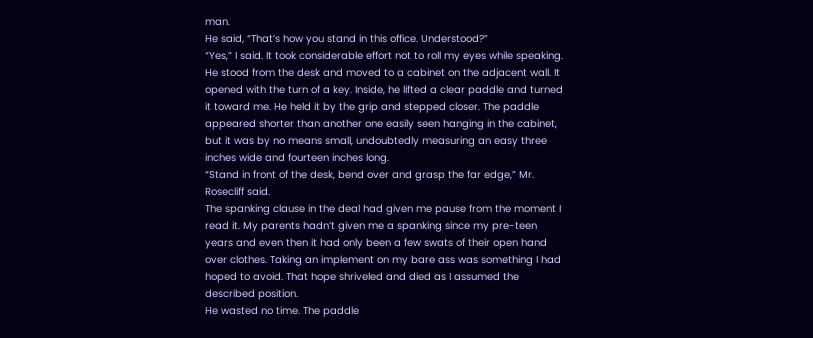man.
He said, “That’s how you stand in this office. Understood?”
“Yes,” I said. It took considerable effort not to roll my eyes while speaking.
He stood from the desk and moved to a cabinet on the adjacent wall. It opened with the turn of a key. Inside, he lifted a clear paddle and turned it toward me. He held it by the grip and stepped closer. The paddle appeared shorter than another one easily seen hanging in the cabinet, but it was by no means small, undoubtedly measuring an easy three inches wide and fourteen inches long.
“Stand in front of the desk, bend over and grasp the far edge,” Mr. Rosecliff said.
The spanking clause in the deal had given me pause from the moment I read it. My parents hadn’t given me a spanking since my pre-teen years and even then it had only been a few swats of their open hand over clothes. Taking an implement on my bare ass was something I had hoped to avoid. That hope shriveled and died as I assumed the described position.
He wasted no time. The paddle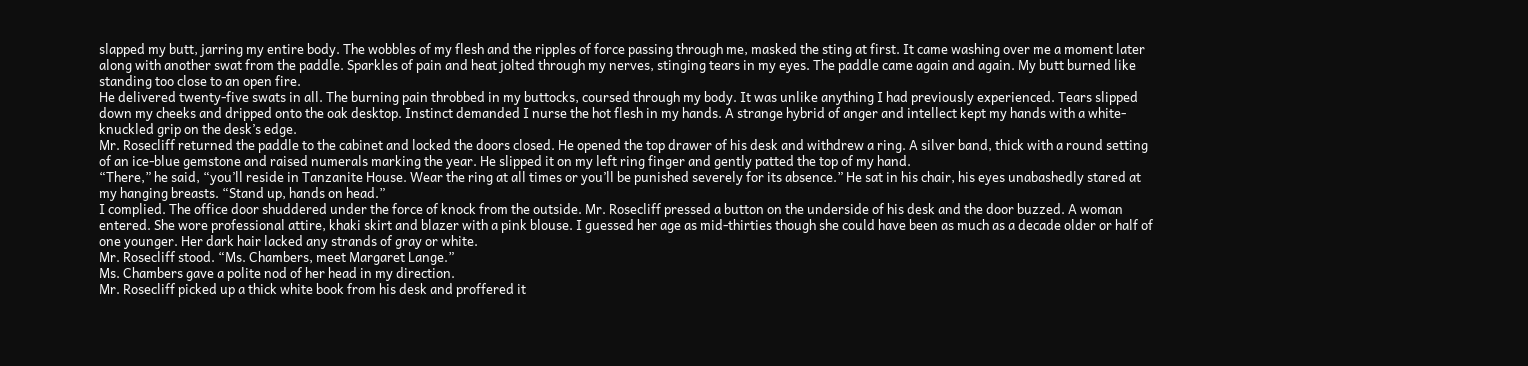slapped my butt, jarring my entire body. The wobbles of my flesh and the ripples of force passing through me, masked the sting at first. It came washing over me a moment later along with another swat from the paddle. Sparkles of pain and heat jolted through my nerves, stinging tears in my eyes. The paddle came again and again. My butt burned like standing too close to an open fire.
He delivered twenty-five swats in all. The burning pain throbbed in my buttocks, coursed through my body. It was unlike anything I had previously experienced. Tears slipped down my cheeks and dripped onto the oak desktop. Instinct demanded I nurse the hot flesh in my hands. A strange hybrid of anger and intellect kept my hands with a white-knuckled grip on the desk’s edge.
Mr. Rosecliff returned the paddle to the cabinet and locked the doors closed. He opened the top drawer of his desk and withdrew a ring. A silver band, thick with a round setting of an ice-blue gemstone and raised numerals marking the year. He slipped it on my left ring finger and gently patted the top of my hand.
“There,” he said, “you’ll reside in Tanzanite House. Wear the ring at all times or you’ll be punished severely for its absence.” He sat in his chair, his eyes unabashedly stared at my hanging breasts. “Stand up, hands on head.”
I complied. The office door shuddered under the force of knock from the outside. Mr. Rosecliff pressed a button on the underside of his desk and the door buzzed. A woman entered. She wore professional attire, khaki skirt and blazer with a pink blouse. I guessed her age as mid-thirties though she could have been as much as a decade older or half of one younger. Her dark hair lacked any strands of gray or white.
Mr. Rosecliff stood. “Ms. Chambers, meet Margaret Lange.”
Ms. Chambers gave a polite nod of her head in my direction.
Mr. Rosecliff picked up a thick white book from his desk and proffered it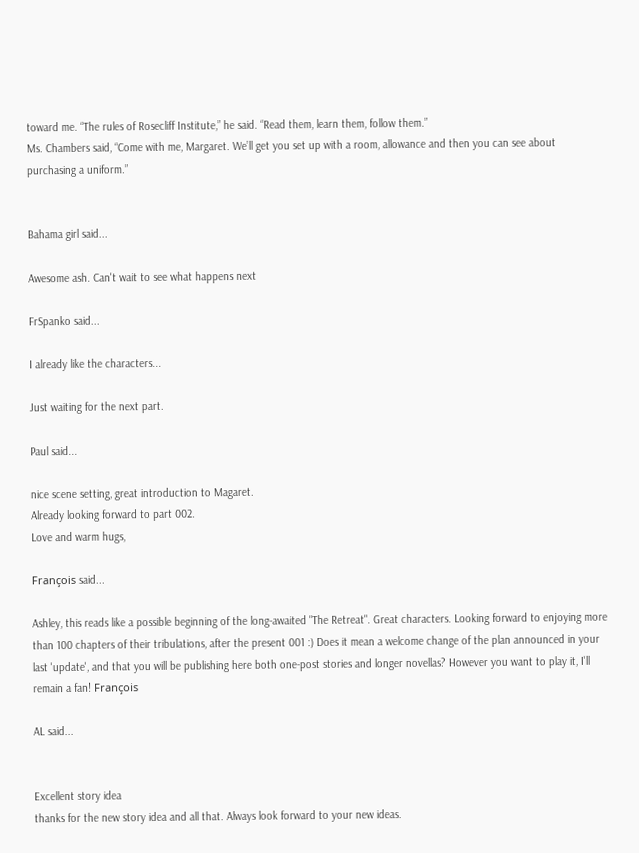toward me. “The rules of Rosecliff Institute,” he said. “Read them, learn them, follow them.”
Ms. Chambers said, “Come with me, Margaret. We’ll get you set up with a room, allowance and then you can see about purchasing a uniform.”


Bahama girl said...

Awesome ash. Can't wait to see what happens next

FrSpanko said...

I already like the characters...

Just waiting for the next part.

Paul said...

nice scene setting, great introduction to Magaret.
Already looking forward to part 002.
Love and warm hugs,

François said...

Ashley, this reads like a possible beginning of the long-awaited "The Retreat". Great characters. Looking forward to enjoying more than 100 chapters of their tribulations, after the present 001 :) Does it mean a welcome change of the plan announced in your last 'update', and that you will be publishing here both one-post stories and longer novellas? However you want to play it, I'll remain a fan! François

AL said...


Excellent story idea
thanks for the new story idea and all that. Always look forward to your new ideas.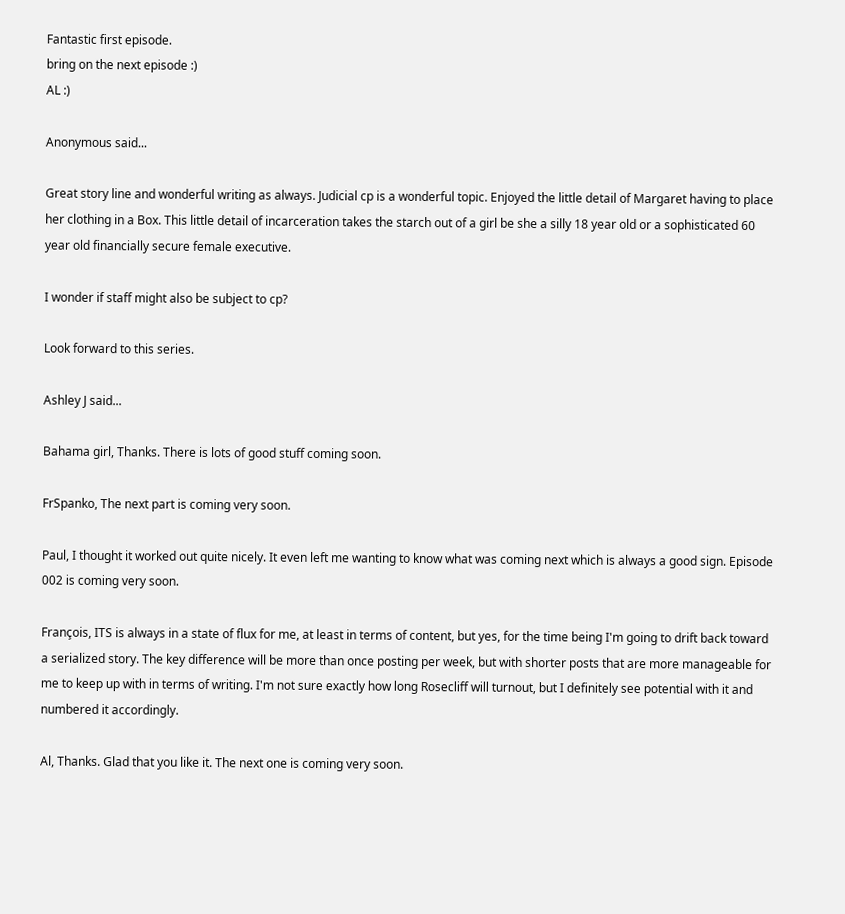Fantastic first episode.
bring on the next episode :)
AL :)

Anonymous said...

Great story line and wonderful writing as always. Judicial cp is a wonderful topic. Enjoyed the little detail of Margaret having to place her clothing in a Box. This little detail of incarceration takes the starch out of a girl be she a silly 18 year old or a sophisticated 60 year old financially secure female executive.

I wonder if staff might also be subject to cp?

Look forward to this series.

Ashley J said...

Bahama girl, Thanks. There is lots of good stuff coming soon.

FrSpanko, The next part is coming very soon.

Paul, I thought it worked out quite nicely. It even left me wanting to know what was coming next which is always a good sign. Episode 002 is coming very soon.

François, ITS is always in a state of flux for me, at least in terms of content, but yes, for the time being I'm going to drift back toward a serialized story. The key difference will be more than once posting per week, but with shorter posts that are more manageable for me to keep up with in terms of writing. I'm not sure exactly how long Rosecliff will turnout, but I definitely see potential with it and numbered it accordingly.

Al, Thanks. Glad that you like it. The next one is coming very soon.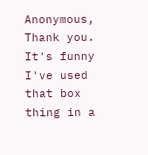Anonymous, Thank you. It's funny I've used that box thing in a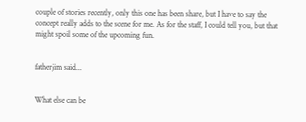couple of stories recently, only this one has been share, but I have to say the concept really adds to the scene for me. As for the staff, I could tell you, but that might spoil some of the upcoming fun.


fatherjim said...


What else can be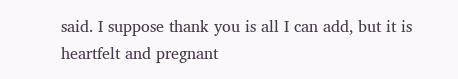said. I suppose thank you is all I can add, but it is heartfelt and pregnant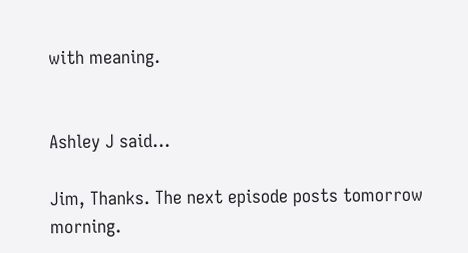with meaning.


Ashley J said...

Jim, Thanks. The next episode posts tomorrow morning.